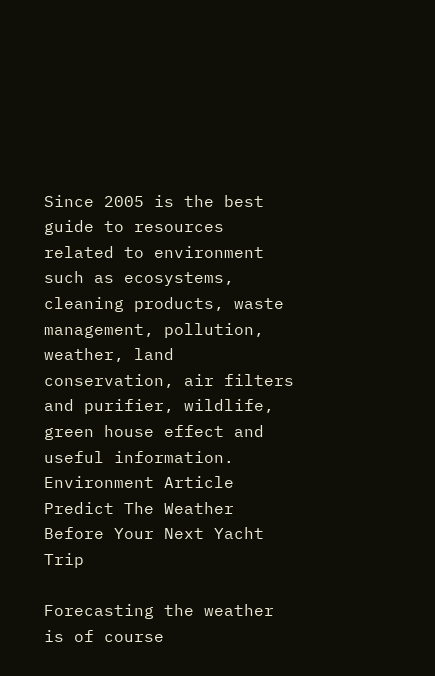Since 2005 is the best guide to resources related to environment such as ecosystems, cleaning products, waste management, pollution, weather, land conservation, air filters and purifier, wildlife, green house effect and useful information.
Environment Article
Predict The Weather Before Your Next Yacht Trip

Forecasting the weather is of course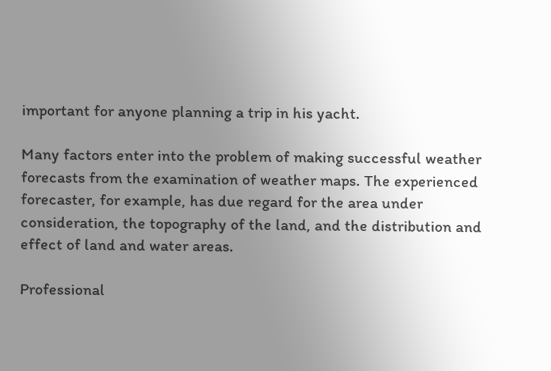important for anyone planning a trip in his yacht.

Many factors enter into the problem of making successful weather forecasts from the examination of weather maps. The experienced forecaster, for example, has due regard for the area under consideration, the topography of the land, and the distribution and effect of land and water areas.

Professional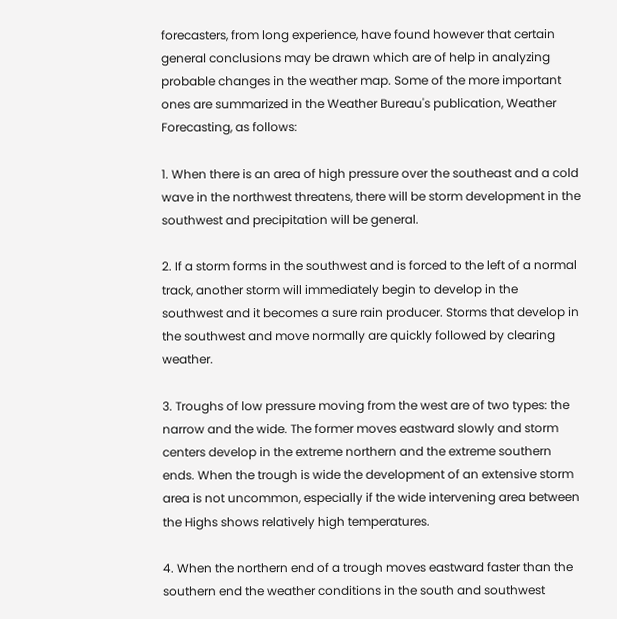forecasters, from long experience, have found however that certain general conclusions may be drawn which are of help in analyzing probable changes in the weather map. Some of the more important ones are summarized in the Weather Bureau's publication, Weather Forecasting, as follows:

1. When there is an area of high pressure over the southeast and a cold wave in the northwest threatens, there will be storm development in the southwest and precipitation will be general.

2. If a storm forms in the southwest and is forced to the left of a normal track, another storm will immediately begin to develop in the southwest and it becomes a sure rain producer. Storms that develop in the southwest and move normally are quickly followed by clearing weather.

3. Troughs of low pressure moving from the west are of two types: the narrow and the wide. The former moves eastward slowly and storm centers develop in the extreme northern and the extreme southern ends. When the trough is wide the development of an extensive storm area is not uncommon, especially if the wide intervening area between the Highs shows relatively high temperatures.

4. When the northern end of a trough moves eastward faster than the southern end the weather conditions in the south and southwest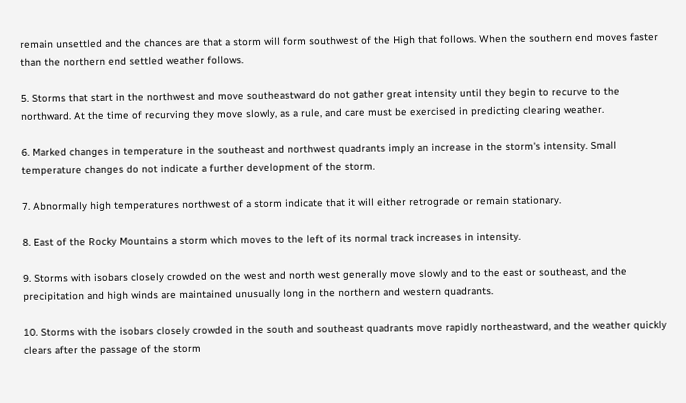remain unsettled and the chances are that a storm will form southwest of the High that follows. When the southern end moves faster than the northern end settled weather follows.

5. Storms that start in the northwest and move southeastward do not gather great intensity until they begin to recurve to the northward. At the time of recurving they move slowly, as a rule, and care must be exercised in predicting clearing weather.

6. Marked changes in temperature in the southeast and northwest quadrants imply an increase in the storm's intensity. Small temperature changes do not indicate a further development of the storm.

7. Abnormally high temperatures northwest of a storm indicate that it will either retrograde or remain stationary.

8. East of the Rocky Mountains a storm which moves to the left of its normal track increases in intensity.

9. Storms with isobars closely crowded on the west and north west generally move slowly and to the east or southeast, and the precipitation and high winds are maintained unusually long in the northern and western quadrants.

10. Storms with the isobars closely crowded in the south and southeast quadrants move rapidly northeastward, and the weather quickly clears after the passage of the storm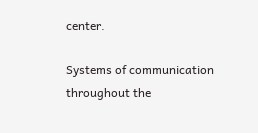center.

Systems of communication throughout the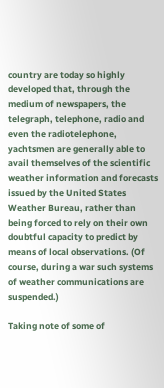country are today so highly developed that, through the medium of newspapers, the telegraph, telephone, radio and even the radiotelephone, yachtsmen are generally able to avail themselves of the scientific weather information and forecasts issued by the United States Weather Bureau, rather than being forced to rely on their own doubtful capacity to predict by means of local observations. (Of course, during a war such systems of weather communications are suspended.)

Taking note of some of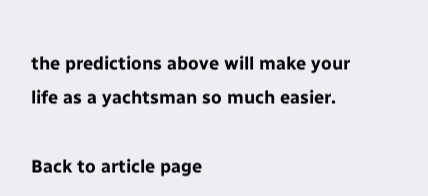the predictions above will make your life as a yachtsman so much easier.

Back to article page